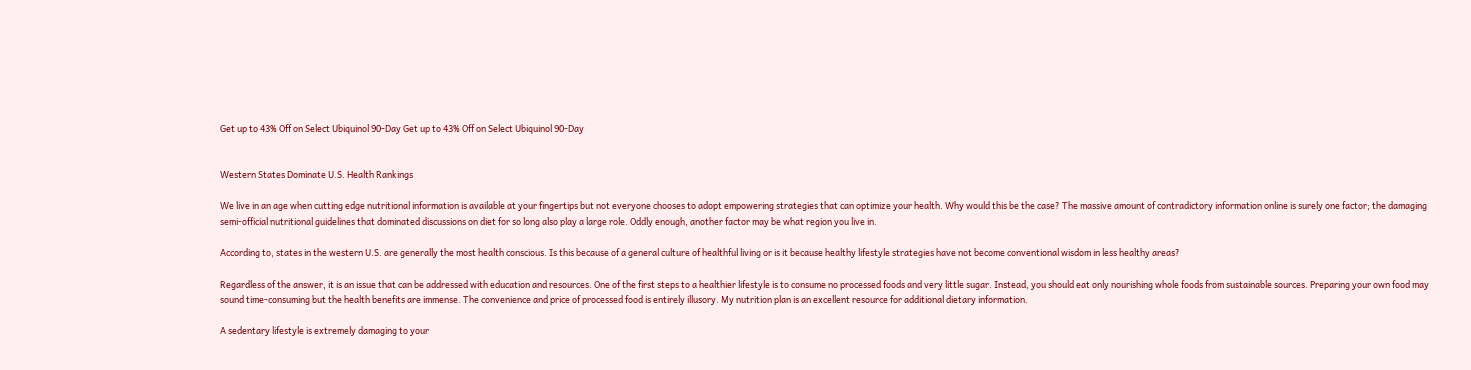Get up to 43% Off on Select Ubiquinol 90-Day Get up to 43% Off on Select Ubiquinol 90-Day


Western States Dominate U.S. Health Rankings

We live in an age when cutting edge nutritional information is available at your fingertips but not everyone chooses to adopt empowering strategies that can optimize your health. Why would this be the case? The massive amount of contradictory information online is surely one factor; the damaging semi-official nutritional guidelines that dominated discussions on diet for so long also play a large role. Oddly enough, another factor may be what region you live in.

According to, states in the western U.S. are generally the most health conscious. Is this because of a general culture of healthful living or is it because healthy lifestyle strategies have not become conventional wisdom in less healthy areas?

Regardless of the answer, it is an issue that can be addressed with education and resources. One of the first steps to a healthier lifestyle is to consume no processed foods and very little sugar. Instead, you should eat only nourishing whole foods from sustainable sources. Preparing your own food may sound time-consuming but the health benefits are immense. The convenience and price of processed food is entirely illusory. My nutrition plan is an excellent resource for additional dietary information.

A sedentary lifestyle is extremely damaging to your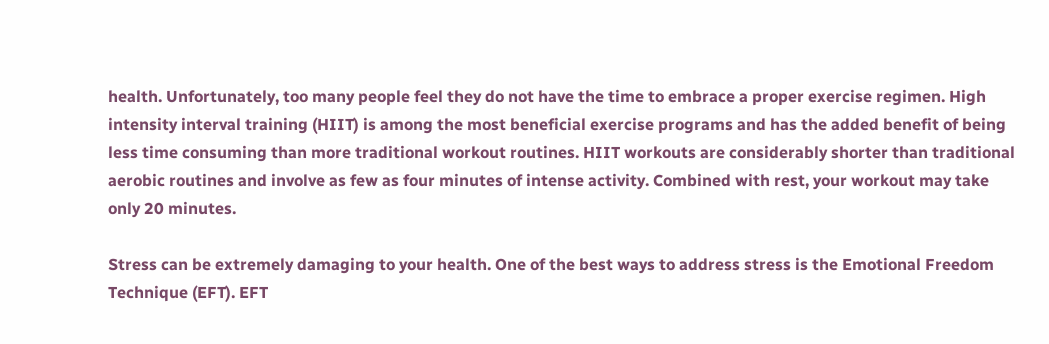health. Unfortunately, too many people feel they do not have the time to embrace a proper exercise regimen. High intensity interval training (HIIT) is among the most beneficial exercise programs and has the added benefit of being less time consuming than more traditional workout routines. HIIT workouts are considerably shorter than traditional aerobic routines and involve as few as four minutes of intense activity. Combined with rest, your workout may take only 20 minutes.

Stress can be extremely damaging to your health. One of the best ways to address stress is the Emotional Freedom Technique (EFT). EFT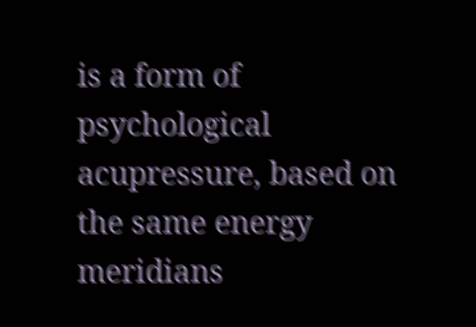is a form of psychological acupressure, based on the same energy meridians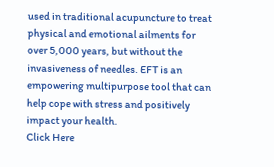used in traditional acupuncture to treat physical and emotional ailments for over 5,000 years, but without the invasiveness of needles. EFT is an empowering multipurpose tool that can help cope with stress and positively impact your health.
Click Here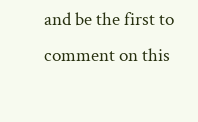and be the first to comment on this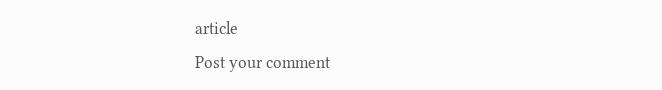article
Post your comment